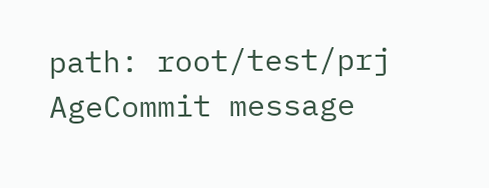path: root/test/prj
AgeCommit message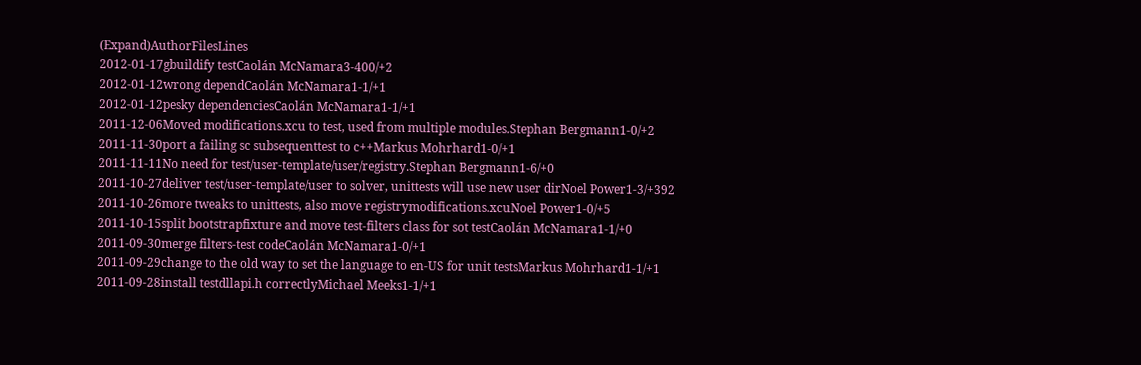(Expand)AuthorFilesLines
2012-01-17gbuildify testCaolán McNamara3-400/+2
2012-01-12wrong dependCaolán McNamara1-1/+1
2012-01-12pesky dependenciesCaolán McNamara1-1/+1
2011-12-06Moved modifications.xcu to test, used from multiple modules.Stephan Bergmann1-0/+2
2011-11-30port a failing sc subsequenttest to c++Markus Mohrhard1-0/+1
2011-11-11No need for test/user-template/user/registry.Stephan Bergmann1-6/+0
2011-10-27deliver test/user-template/user to solver, unittests will use new user dirNoel Power1-3/+392
2011-10-26more tweaks to unittests, also move registrymodifications.xcuNoel Power1-0/+5
2011-10-15split bootstrapfixture and move test-filters class for sot testCaolán McNamara1-1/+0
2011-09-30merge filters-test codeCaolán McNamara1-0/+1
2011-09-29change to the old way to set the language to en-US for unit testsMarkus Mohrhard1-1/+1
2011-09-28install testdllapi.h correctlyMichael Meeks1-1/+1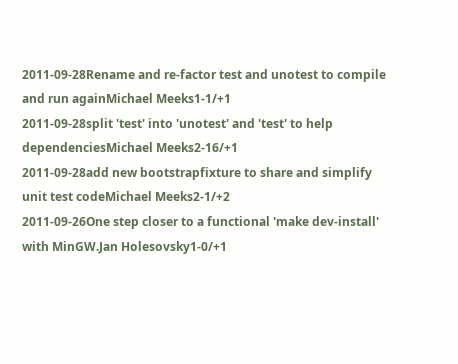2011-09-28Rename and re-factor test and unotest to compile and run againMichael Meeks1-1/+1
2011-09-28split 'test' into 'unotest' and 'test' to help dependenciesMichael Meeks2-16/+1
2011-09-28add new bootstrapfixture to share and simplify unit test codeMichael Meeks2-1/+2
2011-09-26One step closer to a functional 'make dev-install' with MinGW.Jan Holesovsky1-0/+1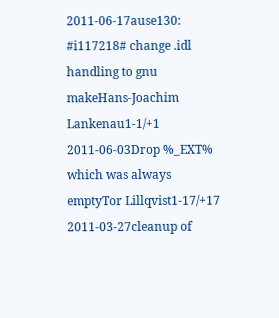2011-06-17ause130: #i117218# change .idl handling to gnu makeHans-Joachim Lankenau1-1/+1
2011-06-03Drop %_EXT% which was always emptyTor Lillqvist1-17/+17
2011-03-27cleanup of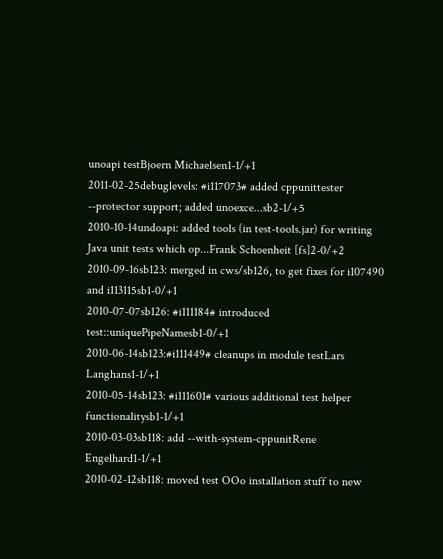unoapi testBjoern Michaelsen1-1/+1
2011-02-25debuglevels: #i117073# added cppunittester --protector support; added unoexce...sb2-1/+5
2010-10-14undoapi: added tools (in test-tools.jar) for writing Java unit tests which op...Frank Schoenheit [fs]2-0/+2
2010-09-16sb123: merged in cws/sb126, to get fixes for i107490 and i113115sb1-0/+1
2010-07-07sb126: #i111184# introduced test::uniquePipeNamesb1-0/+1
2010-06-14sb123:#i111449# cleanups in module testLars Langhans1-1/+1
2010-05-14sb123: #i111601# various additional test helper functionalitysb1-1/+1
2010-03-03sb118: add --with-system-cppunitRene Engelhard1-1/+1
2010-02-12sb118: moved test OOo installation stuff to new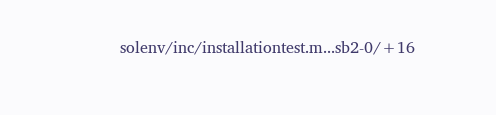solenv/inc/installationtest.m...sb2-0/+16